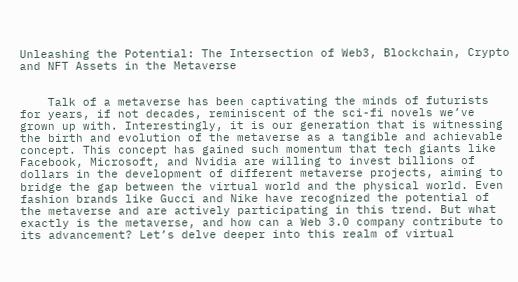Unleashing the Potential: The Intersection of Web3, Blockchain, Crypto and NFT Assets in the Metaverse


    Talk of a metaverse has been captivating the minds of futurists for years, if not decades, reminiscent of the sci-fi novels we’ve grown up with. Interestingly, it is our generation that is witnessing the birth and evolution of the metaverse as a tangible and achievable concept. This concept has gained such momentum that tech giants like Facebook, Microsoft, and Nvidia are willing to invest billions of dollars in the development of different metaverse projects, aiming to bridge the gap between the virtual world and the physical world. Even fashion brands like Gucci and Nike have recognized the potential of the metaverse and are actively participating in this trend. But what exactly is the metaverse, and how can a Web 3.0 company contribute to its advancement? Let’s delve deeper into this realm of virtual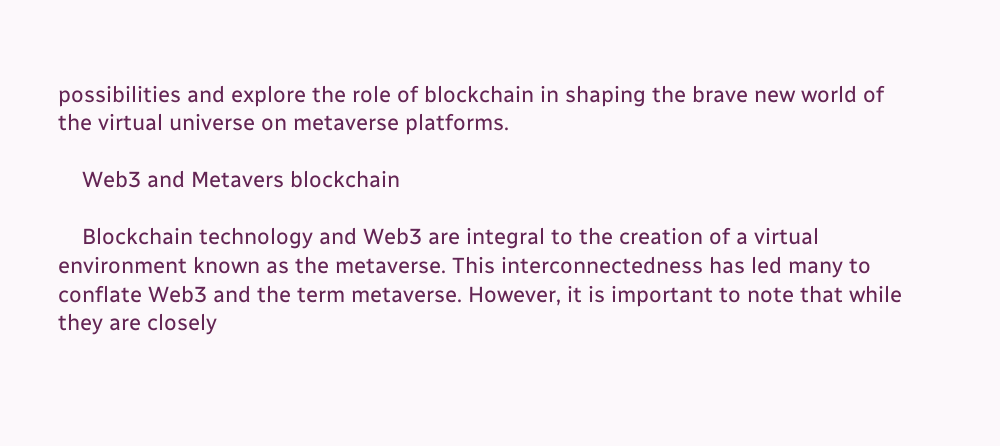possibilities and explore the role of blockchain in shaping the brave new world of the virtual universe on metaverse platforms.

    Web3 and Metavers blockchain

    Blockchain technology and Web3 are integral to the creation of a virtual environment known as the metaverse. This interconnectedness has led many to conflate Web3 and the term metaverse. However, it is important to note that while they are closely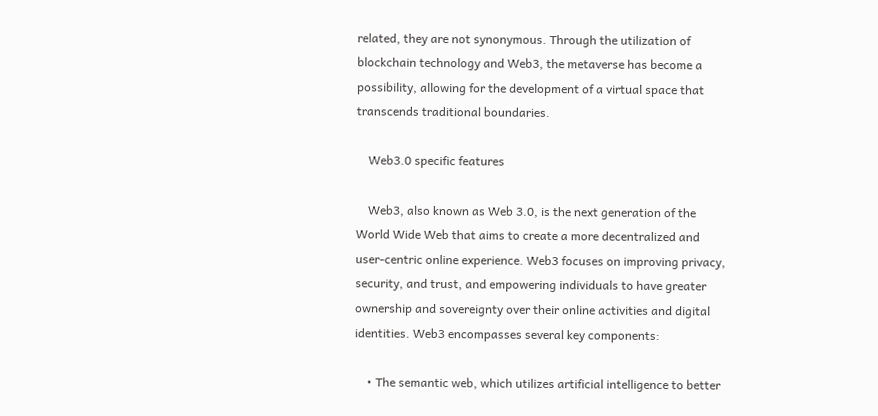related, they are not synonymous. Through the utilization of blockchain technology and Web3, the metaverse has become a possibility, allowing for the development of a virtual space that transcends traditional boundaries.

    Web3.0 specific features

    Web3, also known as Web 3.0, is the next generation of the World Wide Web that aims to create a more decentralized and user-centric online experience. Web3 focuses on improving privacy, security, and trust, and empowering individuals to have greater ownership and sovereignty over their online activities and digital identities. Web3 encompasses several key components:

    • The semantic web, which utilizes artificial intelligence to better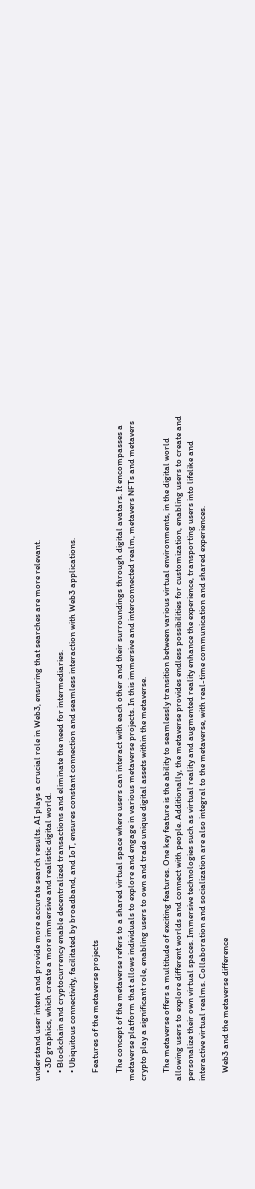understand user intent and provide more accurate search results. AI plays a crucial role in Web3, ensuring that searches are more relevant.
    • 3D graphics, which create a more immersive and realistic digital world.
    • Blockchain and cryptocurrency enable decentralized transactions and eliminate the need for intermediaries.
    • Ubiquitous connectivity, facilitated by broadband, and IoT, ensures constant connection and seamless interaction with Web3 applications.

    Features of the metaverse projects

    The concept of the metaverse refers to a shared virtual space where users can interact with each other and their surroundings through digital avatars. It encompasses a metaverse platform that allows individuals to explore and engage in various metaverse projects. In this immersive and interconnected realm, metavers NFTs and metavers crypto play a significant role, enabling users to own and trade unique digital assets within the metaverse.

    The metaverse offers a multitude of exciting features. One key feature is the ability to seamlessly transition between various virtual environments, in the digital world allowing users to explore different worlds and connect with people. Additionally, the metaverse provides endless possibilities for customization, enabling users to create and personalize their own virtual spaces. Immersive technologies such as virtual reality and augmented reality enhance the experience, transporting users into lifelike and interactive virtual realms. Collaboration and socialization are also integral to the metaverse, with real-time communication and shared experiences.

    Web3 and the metaverse difference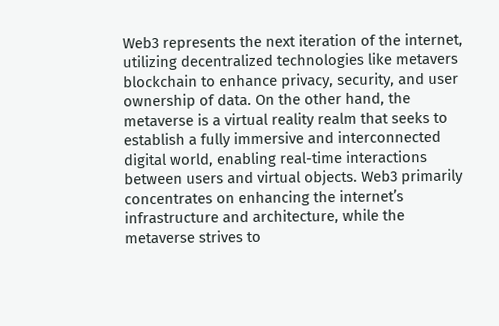Web3 represents the next iteration of the internet, utilizing decentralized technologies like metavers blockchain to enhance privacy, security, and user ownership of data. On the other hand, the metaverse is a virtual reality realm that seeks to establish a fully immersive and interconnected digital world, enabling real-time interactions between users and virtual objects. Web3 primarily concentrates on enhancing the internet’s infrastructure and architecture, while the metaverse strives to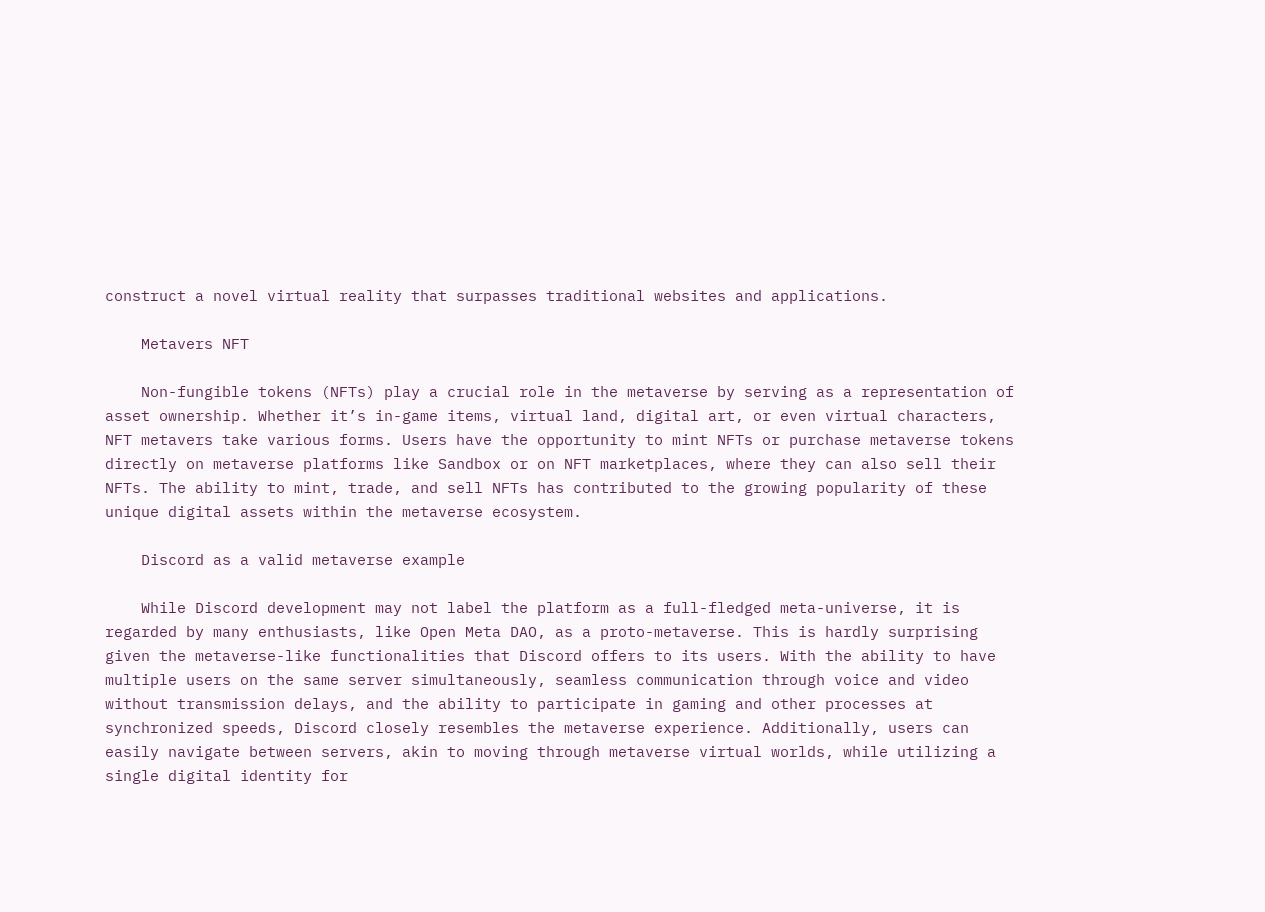construct a novel virtual reality that surpasses traditional websites and applications.

    Metavers NFT

    Non-fungible tokens (NFTs) play a crucial role in the metaverse by serving as a representation of asset ownership. Whether it’s in-game items, virtual land, digital art, or even virtual characters, NFT metavers take various forms. Users have the opportunity to mint NFTs or purchase metaverse tokens directly on metaverse platforms like Sandbox or on NFT marketplaces, where they can also sell their NFTs. The ability to mint, trade, and sell NFTs has contributed to the growing popularity of these unique digital assets within the metaverse ecosystem.

    Discord as a valid metaverse example

    While Discord development may not label the platform as a full-fledged meta-universe, it is regarded by many enthusiasts, like Open Meta DAO, as a proto-metaverse. This is hardly surprising given the metaverse-like functionalities that Discord offers to its users. With the ability to have multiple users on the same server simultaneously, seamless communication through voice and video without transmission delays, and the ability to participate in gaming and other processes at synchronized speeds, Discord closely resembles the metaverse experience. Additionally, users can easily navigate between servers, akin to moving through metaverse virtual worlds, while utilizing a single digital identity for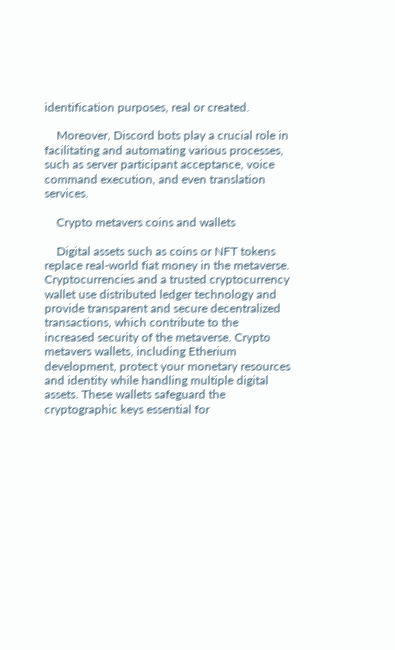identification purposes, real or created.

    Moreover, Discord bots play a crucial role in facilitating and automating various processes, such as server participant acceptance, voice command execution, and even translation services.

    Crypto metavers coins and wallets

    Digital assets such as coins or NFT tokens replace real-world fiat money in the metaverse. Cryptocurrencies and a trusted cryptocurrency wallet use distributed ledger technology and provide transparent and secure decentralized transactions, which contribute to the increased security of the metaverse. Crypto metavers wallets, including Etherium development, protect your monetary resources and identity while handling multiple digital assets. These wallets safeguard the cryptographic keys essential for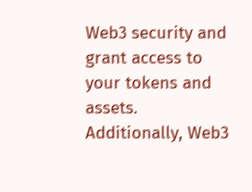Web3 security and grant access to your tokens and assets. Additionally, Web3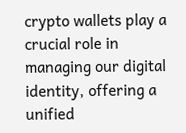crypto wallets play a crucial role in managing our digital identity, offering a unified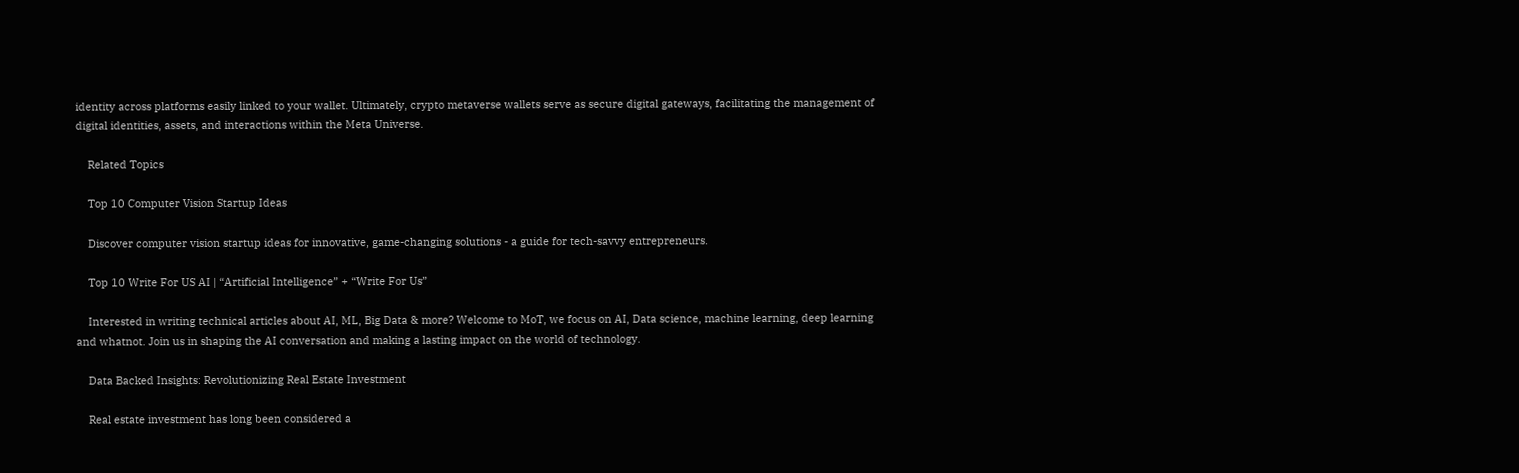identity across platforms easily linked to your wallet. Ultimately, crypto metaverse wallets serve as secure digital gateways, facilitating the management of digital identities, assets, and interactions within the Meta Universe.

    Related Topics

    Top 10 Computer Vision Startup Ideas

    Discover computer vision startup ideas for innovative, game-changing solutions - a guide for tech-savvy entrepreneurs.

    Top 10 Write For US AI | “Artificial Intelligence” + “Write For Us”

    Interested in writing technical articles about AI, ML, Big Data & more? Welcome to MoT, we focus on AI, Data science, machine learning, deep learning and whatnot. Join us in shaping the AI conversation and making a lasting impact on the world of technology.

    Data Backed Insights: Revolutionizing Real Estate Investment

    Real estate investment has long been considered a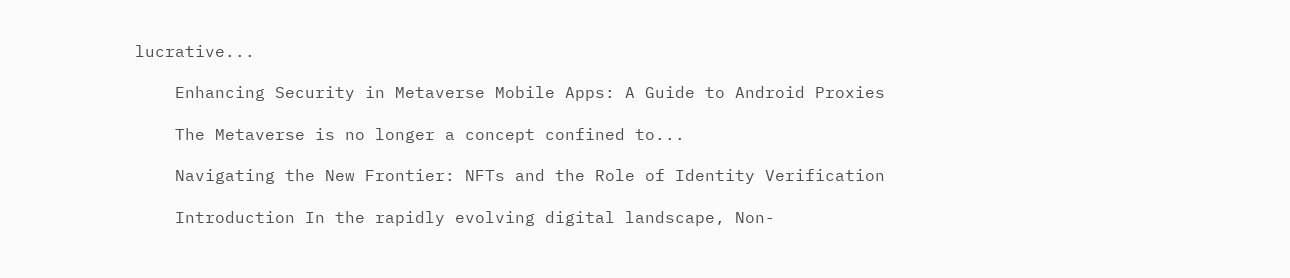lucrative...

    Enhancing Security in Metaverse Mobile Apps: A Guide to Android Proxies

    The Metaverse is no longer a concept confined to...

    Navigating the New Frontier: NFTs and the Role of Identity Verification

    Introduction In the rapidly evolving digital landscape, Non-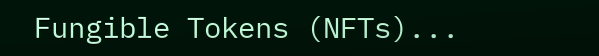Fungible Tokens (NFTs)...